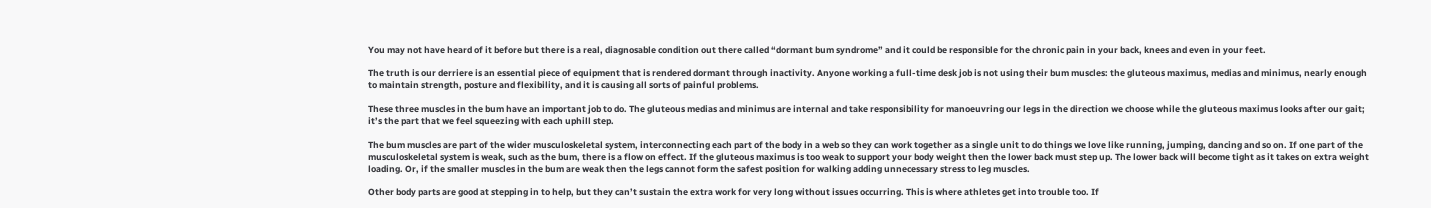You may not have heard of it before but there is a real, diagnosable condition out there called “dormant bum syndrome” and it could be responsible for the chronic pain in your back, knees and even in your feet.

The truth is our derriere is an essential piece of equipment that is rendered dormant through inactivity. Anyone working a full-time desk job is not using their bum muscles: the gluteous maximus, medias and minimus, nearly enough to maintain strength, posture and flexibility, and it is causing all sorts of painful problems.

These three muscles in the bum have an important job to do. The gluteous medias and minimus are internal and take responsibility for manoeuvring our legs in the direction we choose while the gluteous maximus looks after our gait; it’s the part that we feel squeezing with each uphill step.

The bum muscles are part of the wider musculoskeletal system, interconnecting each part of the body in a web so they can work together as a single unit to do things we love like running, jumping, dancing and so on. If one part of the musculoskeletal system is weak, such as the bum, there is a flow on effect. If the gluteous maximus is too weak to support your body weight then the lower back must step up. The lower back will become tight as it takes on extra weight loading. Or, if the smaller muscles in the bum are weak then the legs cannot form the safest position for walking adding unnecessary stress to leg muscles.

Other body parts are good at stepping in to help, but they can’t sustain the extra work for very long without issues occurring. This is where athletes get into trouble too. If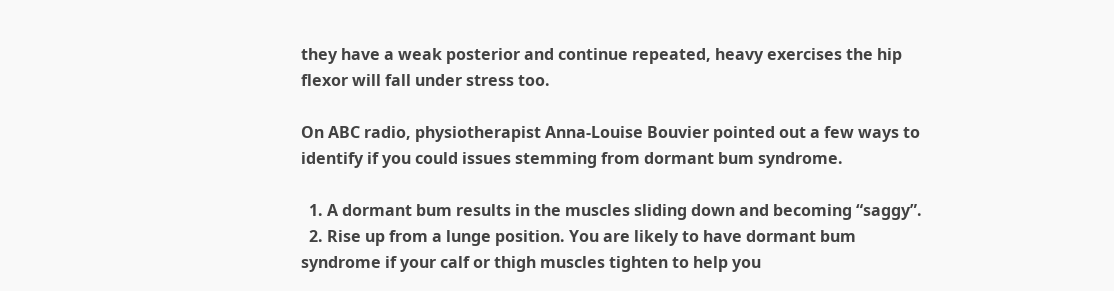they have a weak posterior and continue repeated, heavy exercises the hip flexor will fall under stress too.

On ABC radio, physiotherapist Anna-Louise Bouvier pointed out a few ways to identify if you could issues stemming from dormant bum syndrome.

  1. A dormant bum results in the muscles sliding down and becoming “saggy”.
  2. Rise up from a lunge position. You are likely to have dormant bum syndrome if your calf or thigh muscles tighten to help you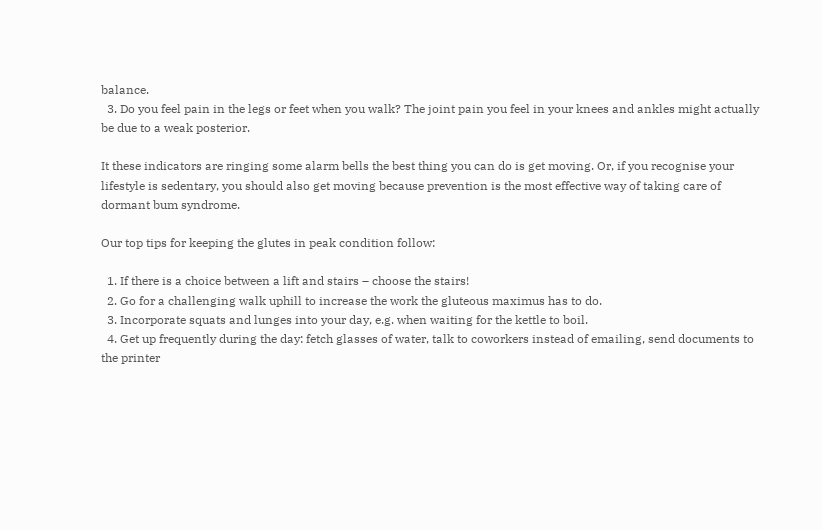balance.
  3. Do you feel pain in the legs or feet when you walk? The joint pain you feel in your knees and ankles might actually be due to a weak posterior.

It these indicators are ringing some alarm bells the best thing you can do is get moving. Or, if you recognise your lifestyle is sedentary, you should also get moving because prevention is the most effective way of taking care of dormant bum syndrome.

Our top tips for keeping the glutes in peak condition follow:

  1. If there is a choice between a lift and stairs – choose the stairs!
  2. Go for a challenging walk uphill to increase the work the gluteous maximus has to do.
  3. Incorporate squats and lunges into your day, e.g. when waiting for the kettle to boil.
  4. Get up frequently during the day: fetch glasses of water, talk to coworkers instead of emailing, send documents to the printer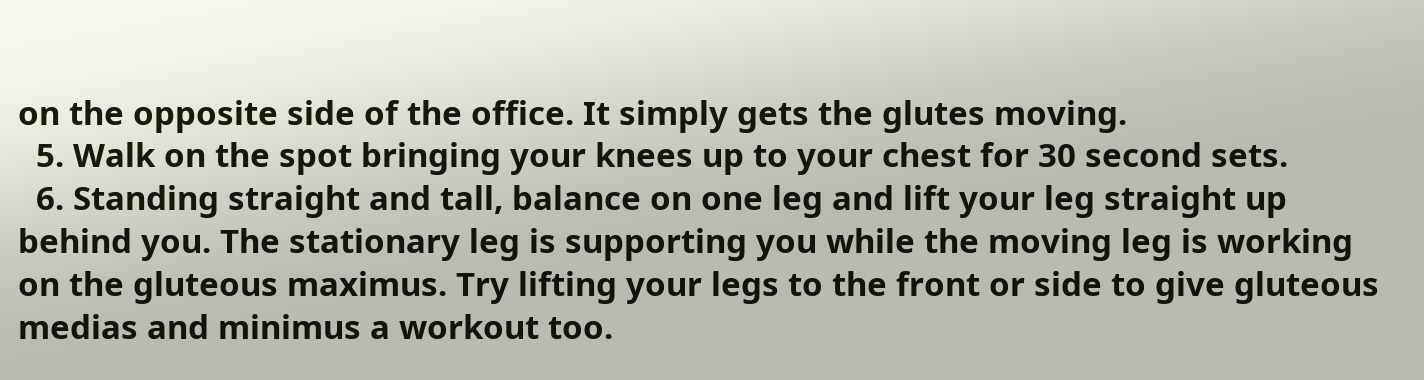on the opposite side of the office. It simply gets the glutes moving.
  5. Walk on the spot bringing your knees up to your chest for 30 second sets.
  6. Standing straight and tall, balance on one leg and lift your leg straight up behind you. The stationary leg is supporting you while the moving leg is working on the gluteous maximus. Try lifting your legs to the front or side to give gluteous medias and minimus a workout too.